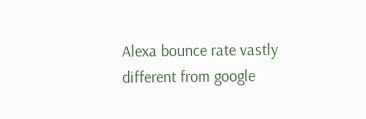Alexa bounce rate vastly different from google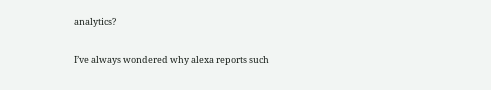analytics?

I’ve always wondered why alexa reports such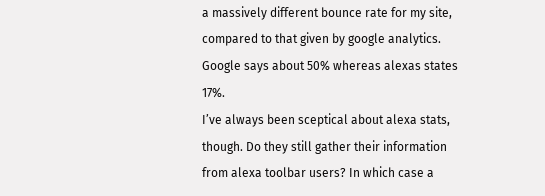a massively different bounce rate for my site, compared to that given by google analytics. Google says about 50% whereas alexas states 17%.
I’ve always been sceptical about alexa stats, though. Do they still gather their information from alexa toolbar users? In which case a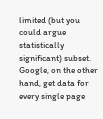limited (but you could argue statistically significant) subset.
Google, on the other hand, get data for every single page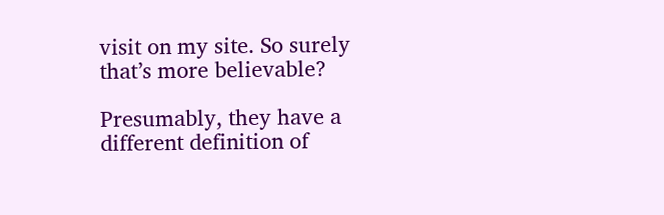visit on my site. So surely that’s more believable?

Presumably, they have a different definition of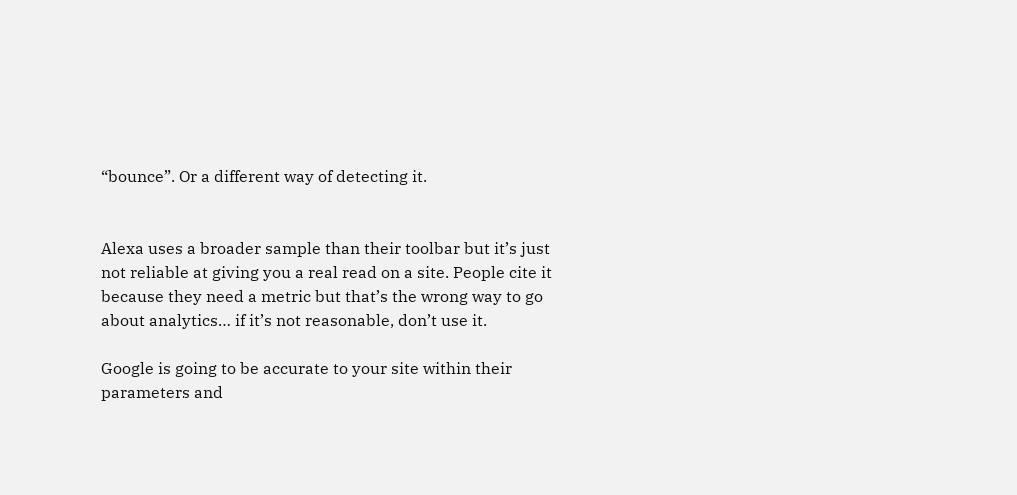“bounce”. Or a different way of detecting it.


Alexa uses a broader sample than their toolbar but it’s just not reliable at giving you a real read on a site. People cite it because they need a metric but that’s the wrong way to go about analytics… if it’s not reasonable, don’t use it.

Google is going to be accurate to your site within their parameters and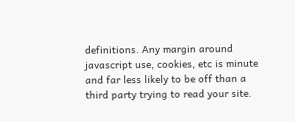definitions. Any margin around javascript use, cookies, etc is minute and far less likely to be off than a third party trying to read your site.